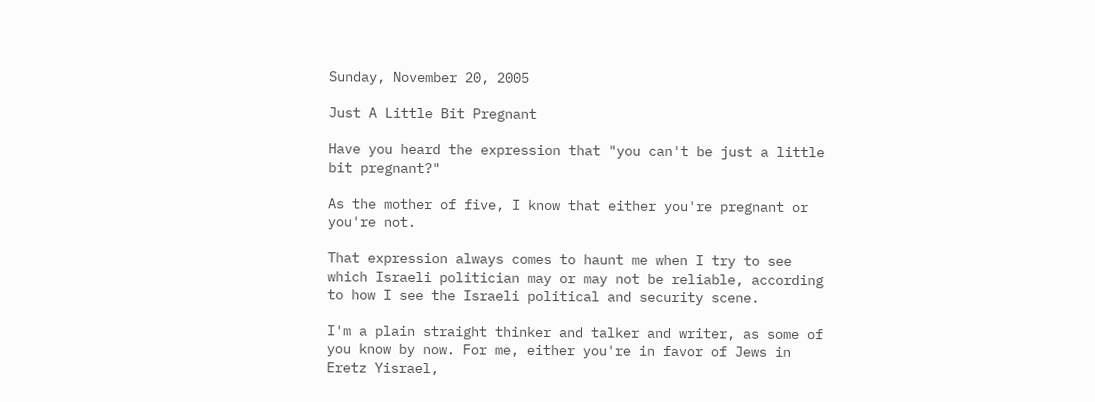Sunday, November 20, 2005

Just A Little Bit Pregnant

Have you heard the expression that "you can't be just a little bit pregnant?"

As the mother of five, I know that either you're pregnant or you're not.

That expression always comes to haunt me when I try to see which Israeli politician may or may not be reliable, according to how I see the Israeli political and security scene.

I'm a plain straight thinker and talker and writer, as some of you know by now. For me, either you're in favor of Jews in Eretz Yisrael,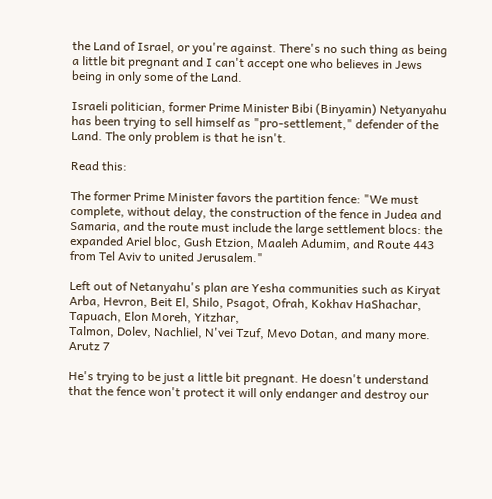the Land of Israel, or you're against. There's no such thing as being a little bit pregnant and I can't accept one who believes in Jews being in only some of the Land.

Israeli politician, former Prime Minister Bibi (Binyamin) Netyanyahu has been trying to sell himself as "pro-settlement," defender of the Land. The only problem is that he isn't.

Read this:

The former Prime Minister favors the partition fence: "We must complete, without delay, the construction of the fence in Judea and Samaria, and the route must include the large settlement blocs: the expanded Ariel bloc, Gush Etzion, Maaleh Adumim, and Route 443 from Tel Aviv to united Jerusalem."

Left out of Netanyahu's plan are Yesha communities such as Kiryat Arba, Hevron, Beit El, Shilo, Psagot, Ofrah, Kokhav HaShachar, Tapuach, Elon Moreh, Yitzhar,
Talmon, Dolev, Nachliel, N'vei Tzuf, Mevo Dotan, and many more. Arutz 7

He's trying to be just a little bit pregnant. He doesn't understand that the fence won't protect it will only endanger and destroy our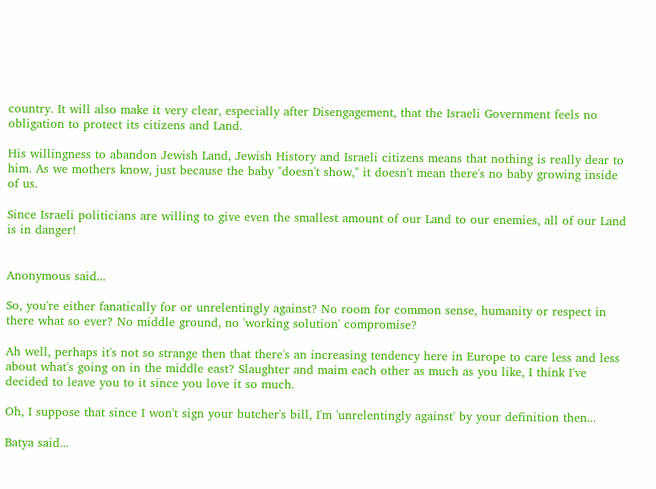country. It will also make it very clear, especially after Disengagement, that the Israeli Government feels no obligation to protect its citizens and Land.

His willingness to abandon Jewish Land, Jewish History and Israeli citizens means that nothing is really dear to him. As we mothers know, just because the baby "doesn't show," it doesn't mean there's no baby growing inside of us.

Since Israeli politicians are willing to give even the smallest amount of our Land to our enemies, all of our Land is in danger!


Anonymous said...

So, you're either fanatically for or unrelentingly against? No room for common sense, humanity or respect in there what so ever? No middle ground, no 'working solution' compromise?

Ah well, perhaps it's not so strange then that there's an increasing tendency here in Europe to care less and less about what's going on in the middle east? Slaughter and maim each other as much as you like, I think I've decided to leave you to it since you love it so much.

Oh, I suppose that since I won't sign your butcher's bill, I'm 'unrelentingly against' by your definition then...

Batya said...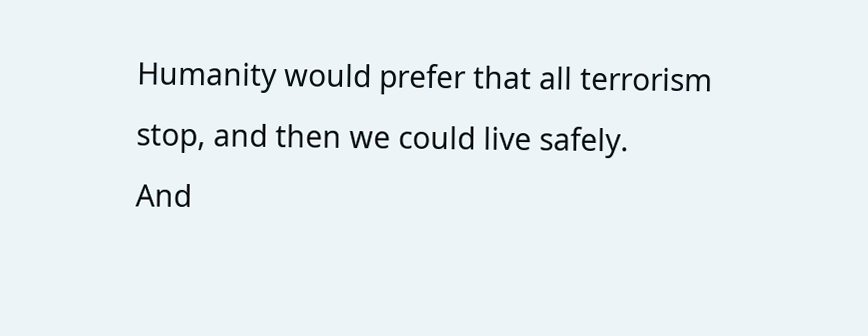Humanity would prefer that all terrorism stop, and then we could live safely.
And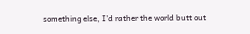something else, I'd rather the world butt out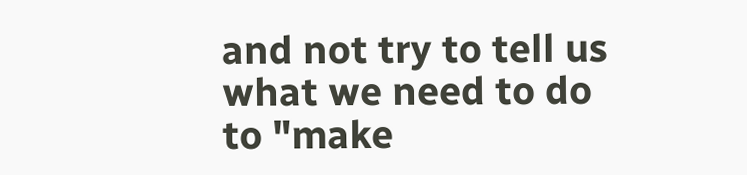and not try to tell us what we need to do to "make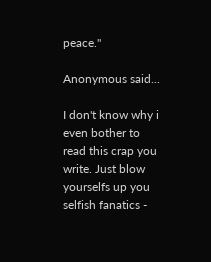peace."

Anonymous said...

I don't know why i even bother to read this crap you write. Just blow yourselfs up you selfish fanatics -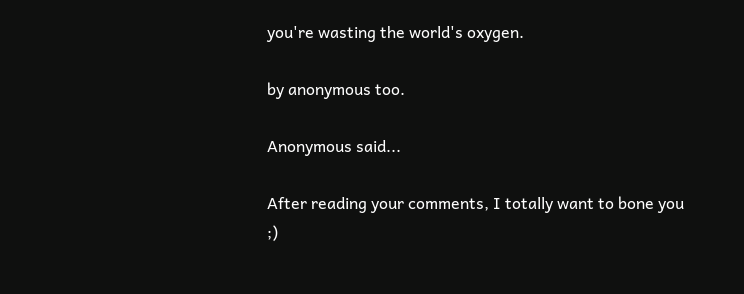you're wasting the world's oxygen.

by anonymous too.

Anonymous said...

After reading your comments, I totally want to bone you ;)